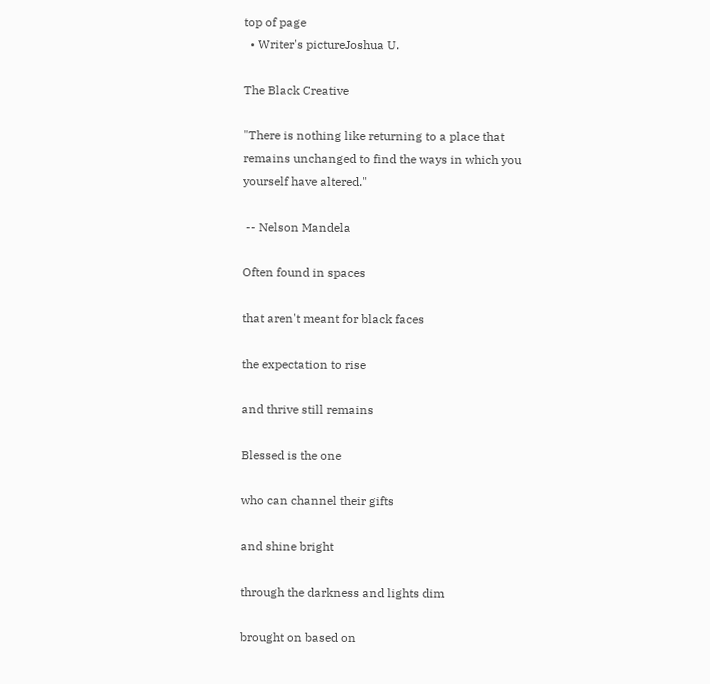top of page
  • Writer's pictureJoshua U.

The Black Creative

"There is nothing like returning to a place that remains unchanged to find the ways in which you yourself have altered."

 -- Nelson Mandela

Often found in spaces

that aren't meant for black faces

the expectation to rise

and thrive still remains

Blessed is the one

who can channel their gifts

and shine bright

through the darkness and lights dim

brought on based on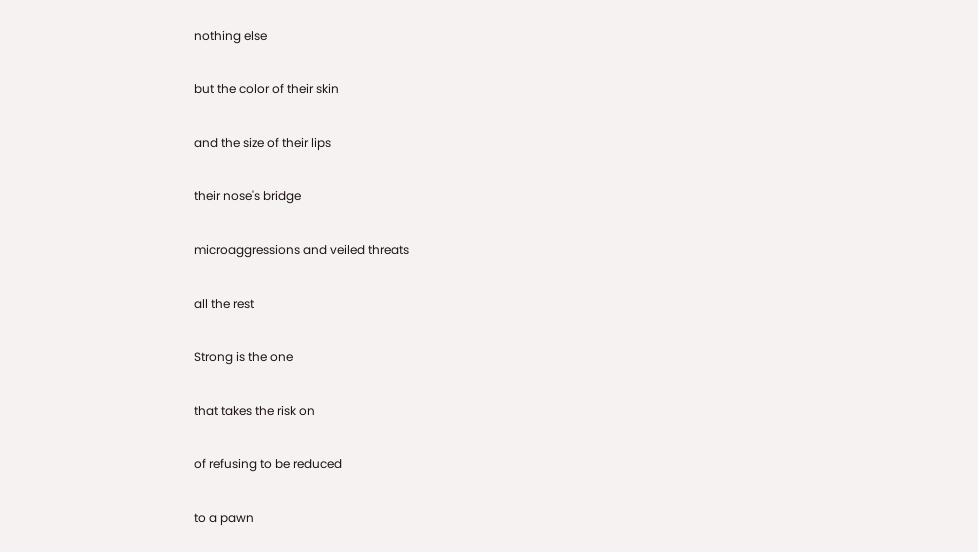nothing else

but the color of their skin

and the size of their lips

their nose's bridge

microaggressions and veiled threats

all the rest

Strong is the one

that takes the risk on

of refusing to be reduced

to a pawn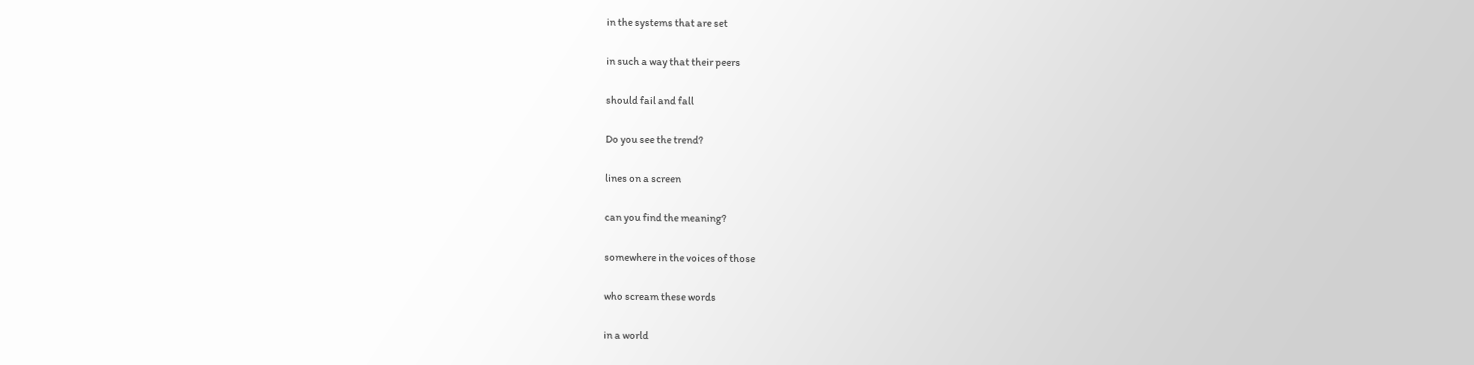in the systems that are set

in such a way that their peers

should fail and fall

Do you see the trend?

lines on a screen

can you find the meaning?

somewhere in the voices of those

who scream these words

in a world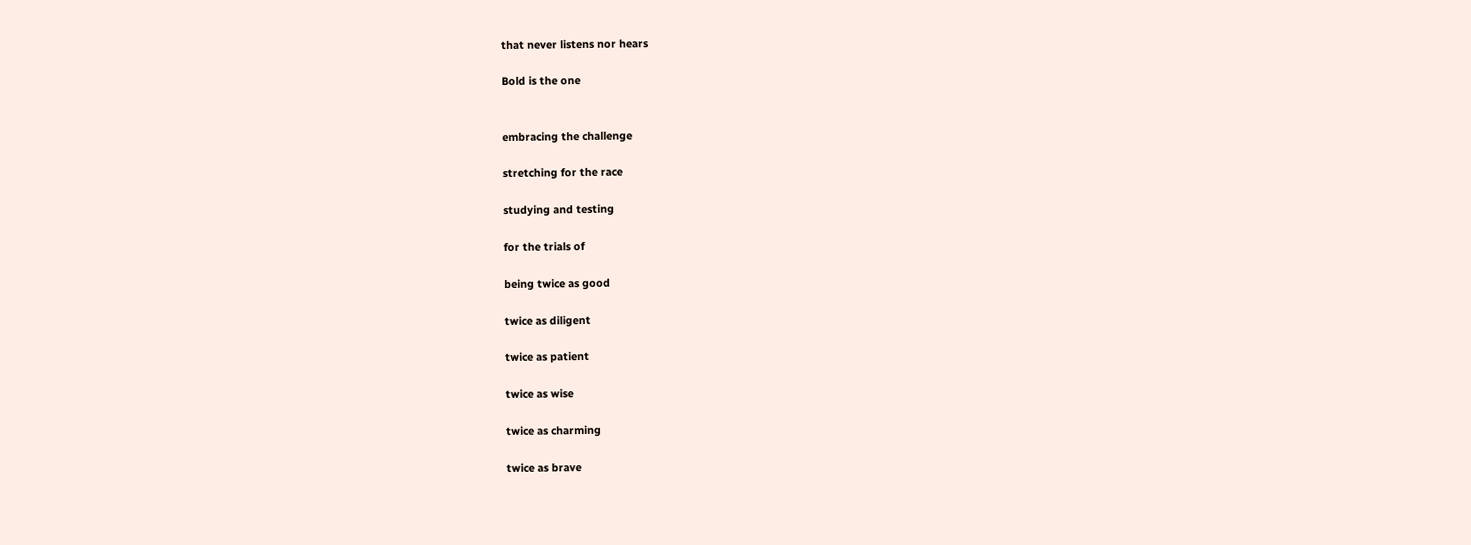that never listens nor hears

Bold is the one


embracing the challenge

stretching for the race

studying and testing

for the trials of

being twice as good

twice as diligent

twice as patient

twice as wise

twice as charming

twice as brave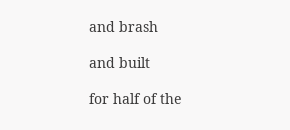and brash

and built

for half of the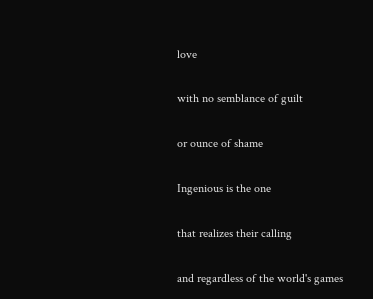love

with no semblance of guilt

or ounce of shame

Ingenious is the one

that realizes their calling

and regardless of the world's games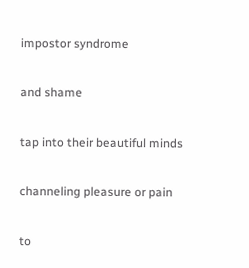impostor syndrome

and shame

tap into their beautiful minds

channeling pleasure or pain

to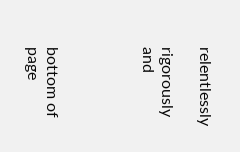relentlessly

rigorously and




bottom of page